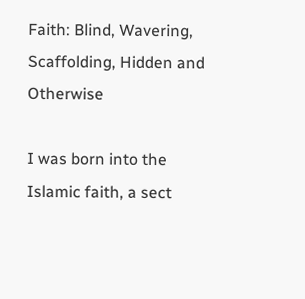Faith: Blind, Wavering, Scaffolding, Hidden and Otherwise

I was born into the Islamic faith, a sect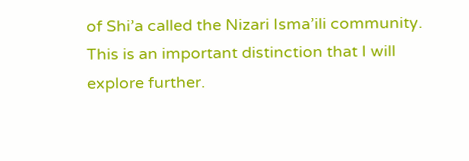of Shi’a called the Nizari Isma’ili community.
This is an important distinction that I will explore further.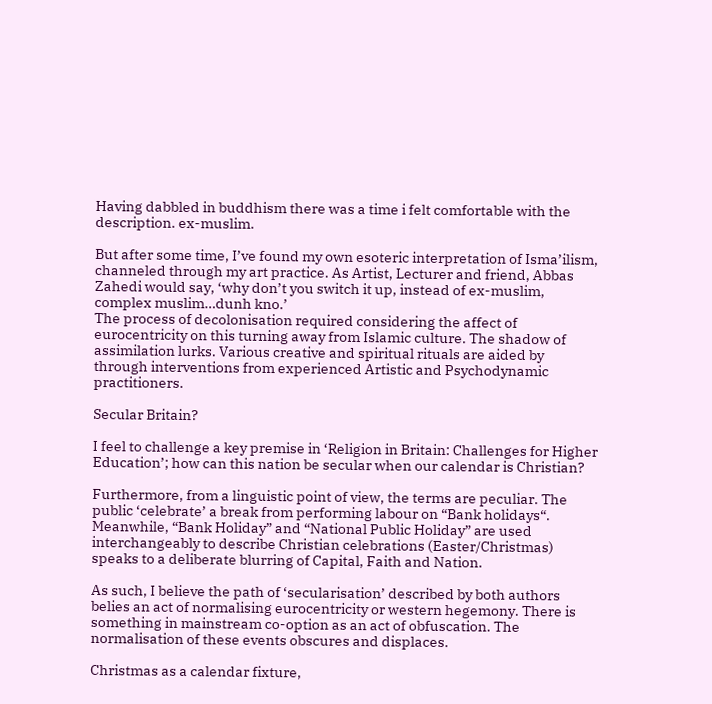Having dabbled in buddhism there was a time i felt comfortable with the description. ex-muslim.

But after some time, I’ve found my own esoteric interpretation of Isma’ilism, channeled through my art practice. As Artist, Lecturer and friend, Abbas Zahedi would say, ‘why don’t you switch it up, instead of ex-muslim, complex muslim…dunh kno.’
The process of decolonisation required considering the affect of eurocentricity on this turning away from Islamic culture. The shadow of assimilation lurks. Various creative and spiritual rituals are aided by through interventions from experienced Artistic and Psychodynamic practitioners.

Secular Britain?

I feel to challenge a key premise in ‘Religion in Britain: Challenges for Higher Education’; how can this nation be secular when our calendar is Christian?

Furthermore, from a linguistic point of view, the terms are peculiar. The public ‘celebrate’ a break from performing labour on “Bank holidays“. Meanwhile, “Bank Holiday” and “National Public Holiday” are used interchangeably to describe Christian celebrations (Easter/Christmas) speaks to a deliberate blurring of Capital, Faith and Nation.

As such, I believe the path of ‘secularisation’ described by both authors belies an act of normalising eurocentricity or western hegemony. There is something in mainstream co-option as an act of obfuscation. The normalisation of these events obscures and displaces.

Christmas as a calendar fixture,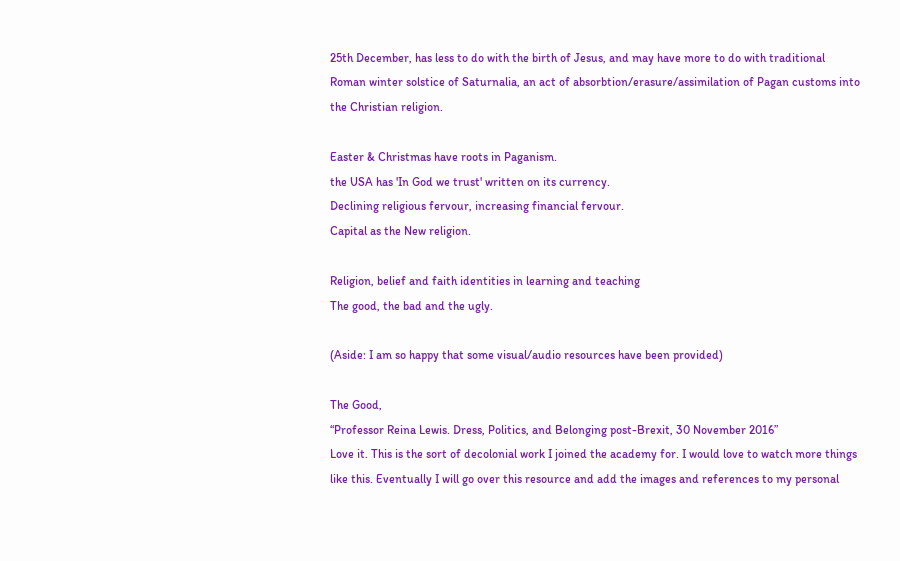25th December, has less to do with the birth of Jesus, and may have more to do with traditional Roman winter solstice of Saturnalia, an act of absorbtion/erasure/assimilation of Pagan customs into the Christian religion.

Easter & Christmas have roots in Paganism.
the USA has 'In God we trust' written on its currency.
Declining religious fervour, increasing financial fervour.
Capital as the New religion.

Religion, belief and faith identities in learning and teaching
The good, the bad and the ugly.

(Aside: I am so happy that some visual/audio resources have been provided)

The Good,
“Professor Reina Lewis. Dress, Politics, and Belonging post-Brexit, 30 November 2016”
Love it. This is the sort of decolonial work I joined the academy for. I would love to watch more things like this. Eventually I will go over this resource and add the images and references to my personal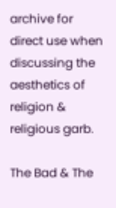archive for direct use when discussing the aesthetics of religion & religious garb.

The Bad & The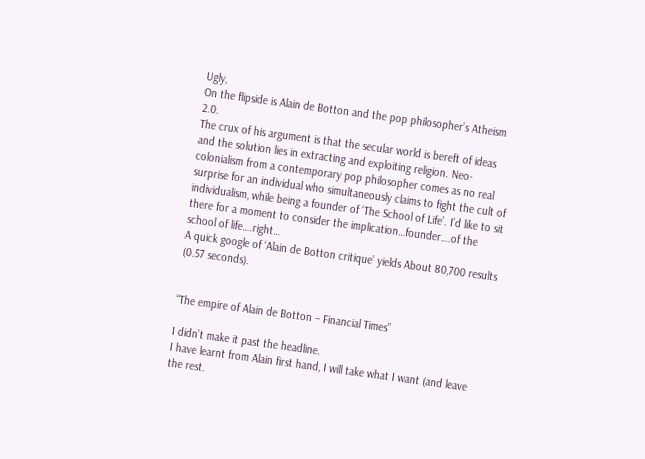Ugly,
On the flipside is Alain de Botton and the pop philosopher’s Atheism 2.0.
The crux of his argument is that the secular world is bereft of ideas and the solution lies in extracting and exploiting religion. Neo-colonialism from a contemporary pop philosopher comes as no real surprise for an individual who simultaneously claims to fight the cult of individualism, while being a founder of ‘The School of Life’. I’d like to sit there for a moment to consider the implication…founder….of the school of life….right…
A quick google of ‘Alain de Botton critique’ yields About 80,700 results (0.57 seconds).


“The empire of Alain de Botton – Financial Times”

I didn’t make it past the headline.
I have learnt from Alain first hand, I will take what I want (and leave the rest.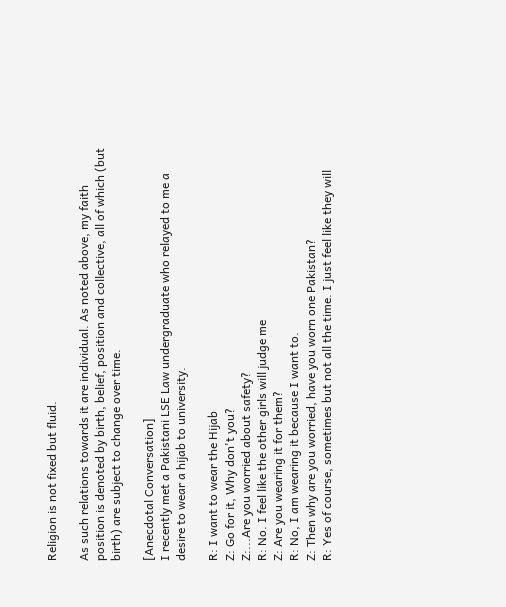Religion is not fixed but fluid.

As such relations towards it are individual. As noted above, my faith position is denoted by birth, belief, position and collective, all of which (but birth) are subject to change over time.

[Anecdotal Conversation]
I recently met a Pakistani LSE Law undergraduate who relayed to me a desire to wear a hijab to university.

R: I want to wear the Hijab
Z: Go for it, Why don't you?
Z:...Are you worried about safety?
R: No. I feel like the other girls will judge me
Z: Are you wearing it for them?
R: No, I am wearing it because I want to.
Z: Then why are you worried, have you worn one Pakistan?
R: Yes of course, sometimes but not all the time. I just feel like they will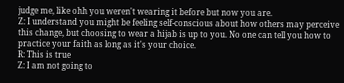judge me, like ohh you weren't wearing it before but now you are.
Z: I understand you might be feeling self-conscious about how others may perceive this change, but choosing to wear a hijab is up to you. No one can tell you how to practice your faith as long as it's your choice.
R: This is true
Z: I am not going to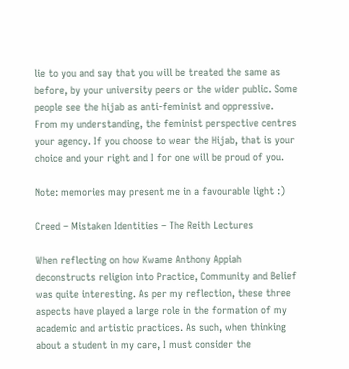lie to you and say that you will be treated the same as before, by your university peers or the wider public. Some people see the hijab as anti-feminist and oppressive. From my understanding, the feminist perspective centres your agency. If you choose to wear the Hijab, that is your choice and your right and I for one will be proud of you.

Note: memories may present me in a favourable light :)

Creed – Mistaken Identities – The Reith Lectures

When reflecting on how Kwame Anthony Appiah deconstructs religion into Practice, Community and Belief was quite interesting. As per my reflection, these three aspects have played a large role in the formation of my academic and artistic practices. As such, when thinking about a student in my care, I must consider the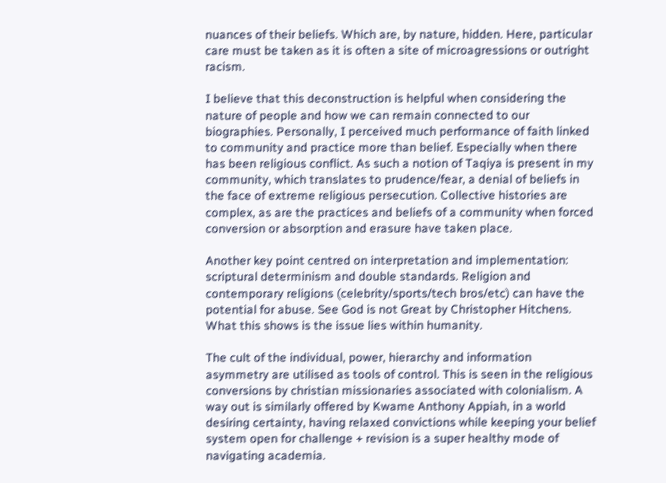nuances of their beliefs. Which are, by nature, hidden. Here, particular care must be taken as it is often a site of microagressions or outright racism.

I believe that this deconstruction is helpful when considering the nature of people and how we can remain connected to our biographies. Personally, I perceived much performance of faith linked to community and practice more than belief. Especially when there has been religious conflict. As such a notion of Taqiya is present in my community, which translates to prudence/fear, a denial of beliefs in the face of extreme religious persecution. Collective histories are complex, as are the practices and beliefs of a community when forced conversion or absorption and erasure have taken place.

Another key point centred on interpretation and implementation: scriptural determinism and double standards. Religion and contemporary religions (celebrity/sports/tech bros/etc) can have the potential for abuse. See God is not Great by Christopher Hitchens. What this shows is the issue lies within humanity.

The cult of the individual, power, hierarchy and information asymmetry are utilised as tools of control. This is seen in the religious conversions by christian missionaries associated with colonialism. A way out is similarly offered by Kwame Anthony Appiah, in a world desiring certainty, having relaxed convictions while keeping your belief system open for challenge + revision is a super healthy mode of navigating academia.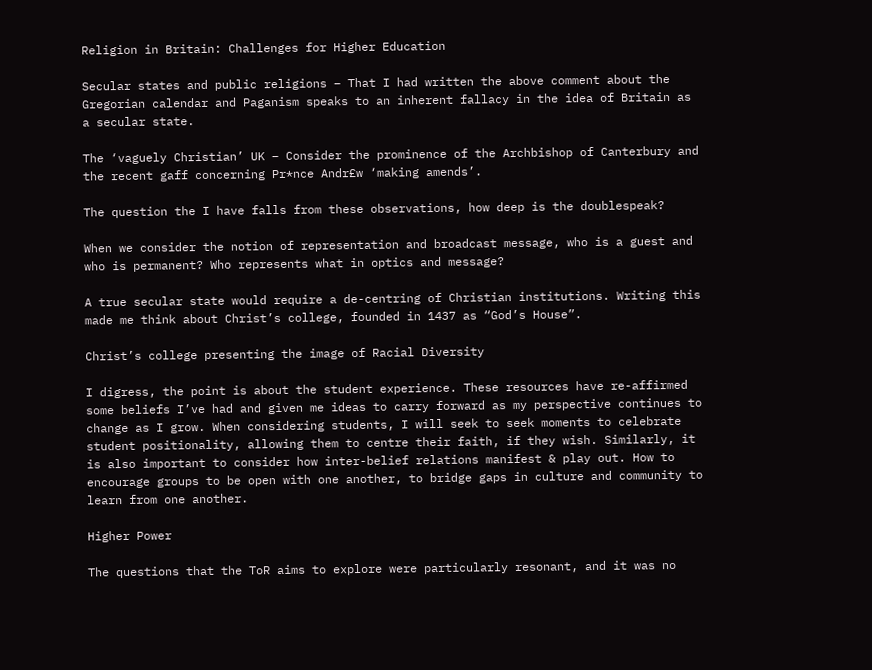Religion in Britain: Challenges for Higher Education

Secular states and public religions – That I had written the above comment about the Gregorian calendar and Paganism speaks to an inherent fallacy in the idea of Britain as a secular state.

The ‘vaguely Christian’ UK – Consider the prominence of the Archbishop of Canterbury and the recent gaff concerning Pr*nce Andr£w ‘making amends’.

The question the I have falls from these observations, how deep is the doublespeak?

When we consider the notion of representation and broadcast message, who is a guest and who is permanent? Who represents what in optics and message?

A true secular state would require a de-centring of Christian institutions. Writing this made me think about Christ’s college, founded in 1437 as “God’s House”.

Christ’s college presenting the image of Racial Diversity

I digress, the point is about the student experience. These resources have re-affirmed some beliefs I’ve had and given me ideas to carry forward as my perspective continues to change as I grow. When considering students, I will seek to seek moments to celebrate student positionality, allowing them to centre their faith, if they wish. Similarly, it is also important to consider how inter-belief relations manifest & play out. How to encourage groups to be open with one another, to bridge gaps in culture and community to learn from one another.

Higher Power

The questions that the ToR aims to explore were particularly resonant, and it was no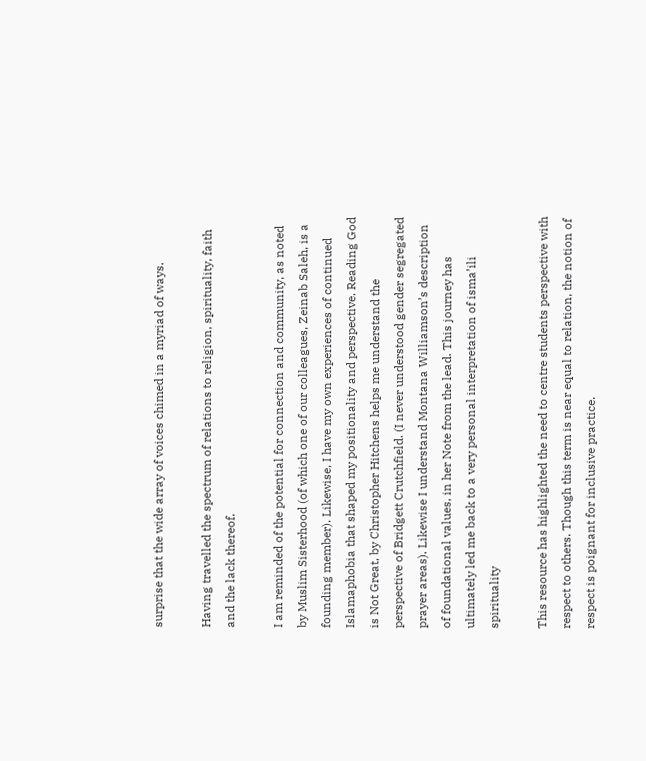surprise that the wide array of voices chimed in a myriad of ways.

Having travelled the spectrum of relations to religion, spirituality, faith and the lack thereof.

I am reminded of the potential for connection and community, as noted by Muslim Sisterhood (of which one of our colleagues, Zeinab Saleh, is a founding member). Likewise, I have my own experiences of continued Islamaphobia that shaped my positionality and perspective. Reading God is Not Great, by Christopher Hitchens helps me understand the perspective of Bridgett Crutchfield. (I never understood gender segregated prayer areas). Likewise I understand Montana Williamson’s description of foundational values, in her Note from the lead. This journey has ultimately led me back to a very personal interpretation of isma’ili spirituality

This resource has highlighted the need to centre students perspective with respect to others. Though this term is near equal to relation, the notion of respect is poignant for inclusive practice.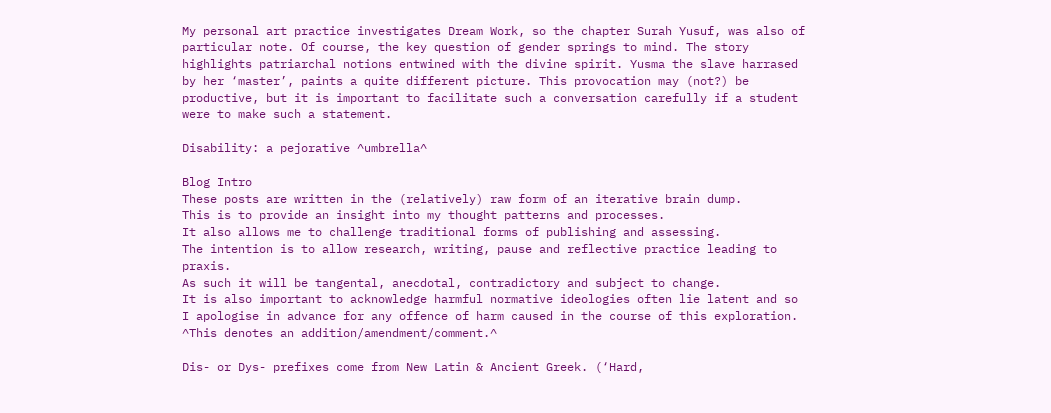My personal art practice investigates Dream Work, so the chapter Surah Yusuf, was also of particular note. Of course, the key question of gender springs to mind. The story highlights patriarchal notions entwined with the divine spirit. Yusma the slave harrased by her ‘master’, paints a quite different picture. This provocation may (not?) be productive, but it is important to facilitate such a conversation carefully if a student were to make such a statement.

Disability: a pejorative ^umbrella^

Blog Intro
These posts are written in the (relatively) raw form of an iterative brain dump.
This is to provide an insight into my thought patterns and processes.
It also allows me to challenge traditional forms of publishing and assessing.
The intention is to allow research, writing, pause and reflective practice leading to praxis.
As such it will be tangental, anecdotal, contradictory and subject to change.
It is also important to acknowledge harmful normative ideologies often lie latent and so I apologise in advance for any offence of harm caused in the course of this exploration.
^This denotes an addition/amendment/comment.^

Dis- or Dys- prefixes come from New Latin & Ancient Greek. (‘Hard,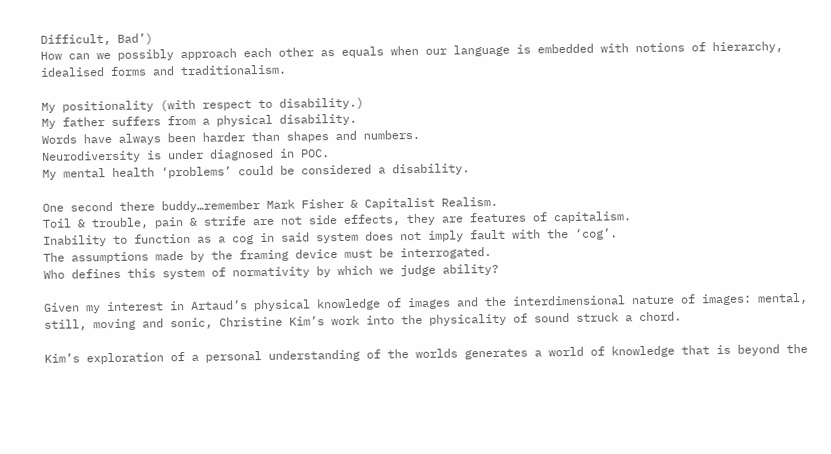Difficult, Bad’)
How can we possibly approach each other as equals when our language is embedded with notions of hierarchy, idealised forms and traditionalism.

My positionality (with respect to disability.)
My father suffers from a physical disability.
Words have always been harder than shapes and numbers.
Neurodiversity is under diagnosed in POC.
My mental health ‘problems’ could be considered a disability.

One second there buddy…remember Mark Fisher & Capitalist Realism.
Toil & trouble, pain & strife are not side effects, they are features of capitalism.
Inability to function as a cog in said system does not imply fault with the ‘cog’.
The assumptions made by the framing device must be interrogated.
Who defines this system of normativity by which we judge ability?

Given my interest in Artaud’s physical knowledge of images and the interdimensional nature of images: mental, still, moving and sonic, Christine Kim’s work into the physicality of sound struck a chord.

Kim’s exploration of a personal understanding of the worlds generates a world of knowledge that is beyond the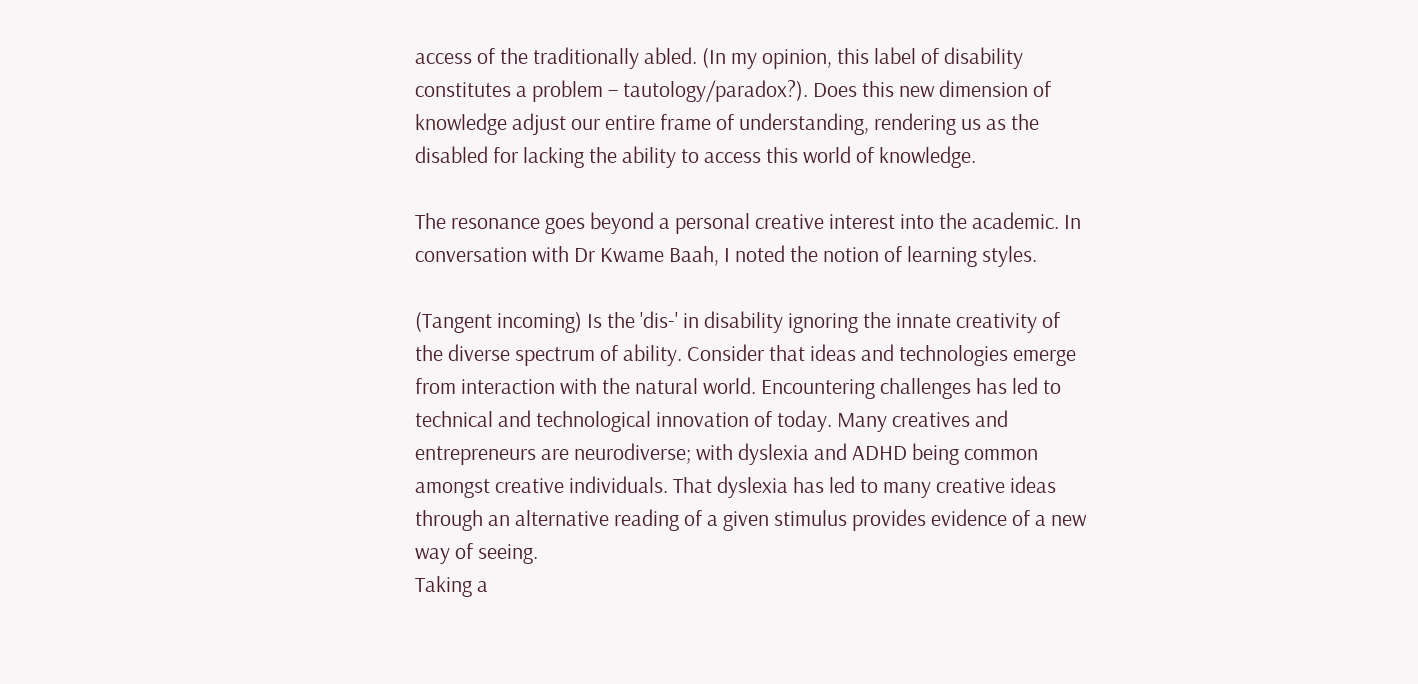access of the traditionally abled. (In my opinion, this label of disability constitutes a problem – tautology/paradox?). Does this new dimension of knowledge adjust our entire frame of understanding, rendering us as the disabled for lacking the ability to access this world of knowledge.

The resonance goes beyond a personal creative interest into the academic. In conversation with Dr Kwame Baah, I noted the notion of learning styles.

(Tangent incoming) Is the 'dis-' in disability ignoring the innate creativity of the diverse spectrum of ability. Consider that ideas and technologies emerge from interaction with the natural world. Encountering challenges has led to technical and technological innovation of today. Many creatives and entrepreneurs are neurodiverse; with dyslexia and ADHD being common amongst creative individuals. That dyslexia has led to many creative ideas through an alternative reading of a given stimulus provides evidence of a new way of seeing.
Taking a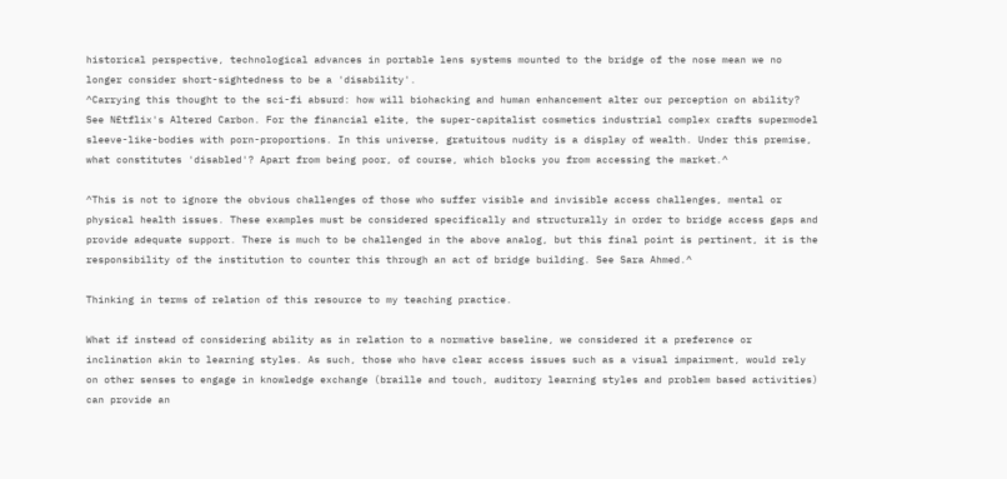historical perspective, technological advances in portable lens systems mounted to the bridge of the nose mean we no longer consider short-sightedness to be a 'disability'.
^Carrying this thought to the sci-fi absurd: how will biohacking and human enhancement alter our perception on ability? See N£tflix's Altered Carbon. For the financial elite, the super-capitalist cosmetics industrial complex crafts supermodel sleeve-like-bodies with porn-proportions. In this universe, gratuitous nudity is a display of wealth. Under this premise, what constitutes 'disabled'? Apart from being poor, of course, which blocks you from accessing the market.^

^This is not to ignore the obvious challenges of those who suffer visible and invisible access challenges, mental or physical health issues. These examples must be considered specifically and structurally in order to bridge access gaps and provide adequate support. There is much to be challenged in the above analog, but this final point is pertinent, it is the responsibility of the institution to counter this through an act of bridge building. See Sara Ahmed.^

Thinking in terms of relation of this resource to my teaching practice.

What if instead of considering ability as in relation to a normative baseline, we considered it a preference or inclination akin to learning styles. As such, those who have clear access issues such as a visual impairment, would rely on other senses to engage in knowledge exchange (braille and touch, auditory learning styles and problem based activities) can provide an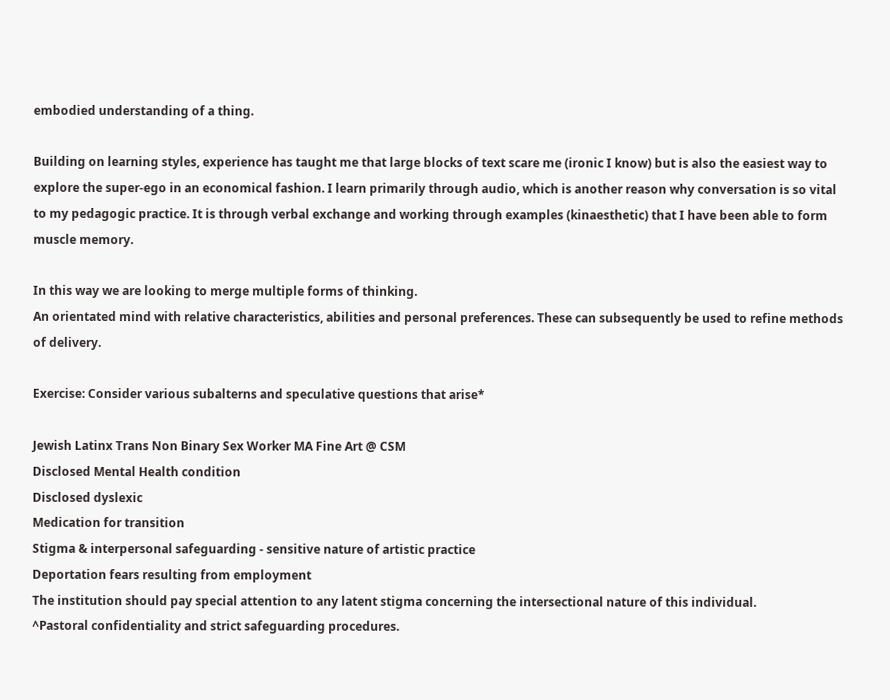embodied understanding of a thing.

Building on learning styles, experience has taught me that large blocks of text scare me (ironic I know) but is also the easiest way to explore the super-ego in an economical fashion. I learn primarily through audio, which is another reason why conversation is so vital to my pedagogic practice. It is through verbal exchange and working through examples (kinaesthetic) that I have been able to form muscle memory.

In this way we are looking to merge multiple forms of thinking.
An orientated mind with relative characteristics, abilities and personal preferences. These can subsequently be used to refine methods of delivery.

Exercise: Consider various subalterns and speculative questions that arise*

Jewish Latinx Trans Non Binary Sex Worker MA Fine Art @ CSM
Disclosed Mental Health condition
Disclosed dyslexic
Medication for transition
Stigma & interpersonal safeguarding - sensitive nature of artistic practice
Deportation fears resulting from employment
The institution should pay special attention to any latent stigma concerning the intersectional nature of this individual.
^Pastoral confidentiality and strict safeguarding procedures.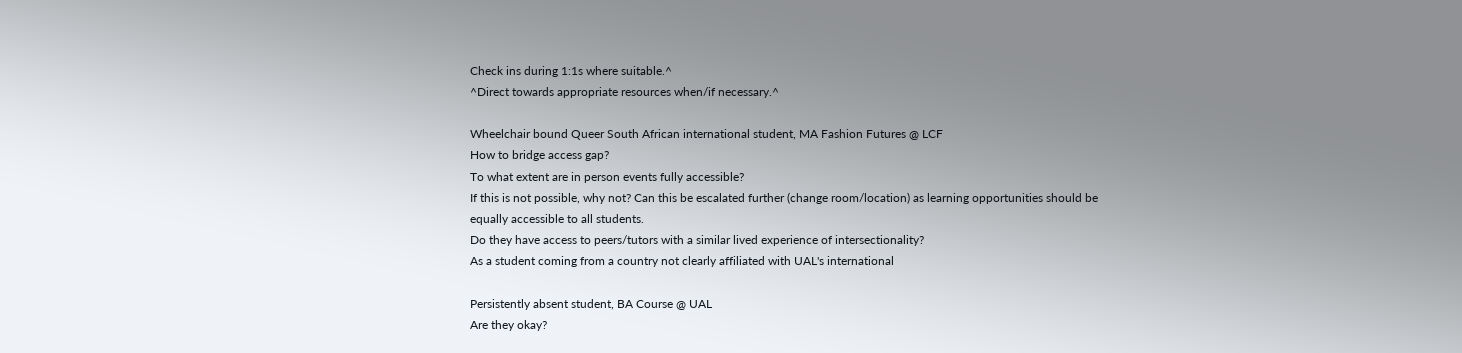Check ins during 1:1s where suitable.^
^Direct towards appropriate resources when/if necessary.^

Wheelchair bound Queer South African international student, MA Fashion Futures @ LCF
How to bridge access gap?
To what extent are in person events fully accessible?
If this is not possible, why not? Can this be escalated further (change room/location) as learning opportunities should be equally accessible to all students.
Do they have access to peers/tutors with a similar lived experience of intersectionality?
As a student coming from a country not clearly affiliated with UAL's international

Persistently absent student, BA Course @ UAL
Are they okay?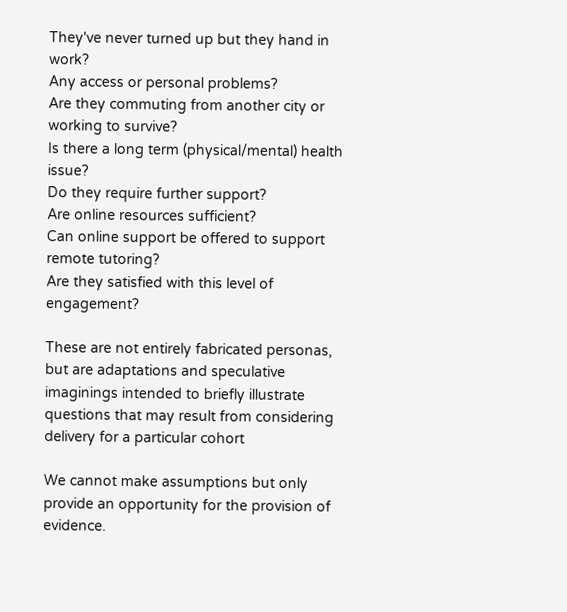They've never turned up but they hand in work?
Any access or personal problems?
Are they commuting from another city or working to survive?
Is there a long term (physical/mental) health issue?
Do they require further support?
Are online resources sufficient?
Can online support be offered to support remote tutoring?
Are they satisfied with this level of engagement?

These are not entirely fabricated personas, but are adaptations and speculative imaginings intended to briefly illustrate questions that may result from considering delivery for a particular cohort

We cannot make assumptions but only provide an opportunity for the provision of evidence.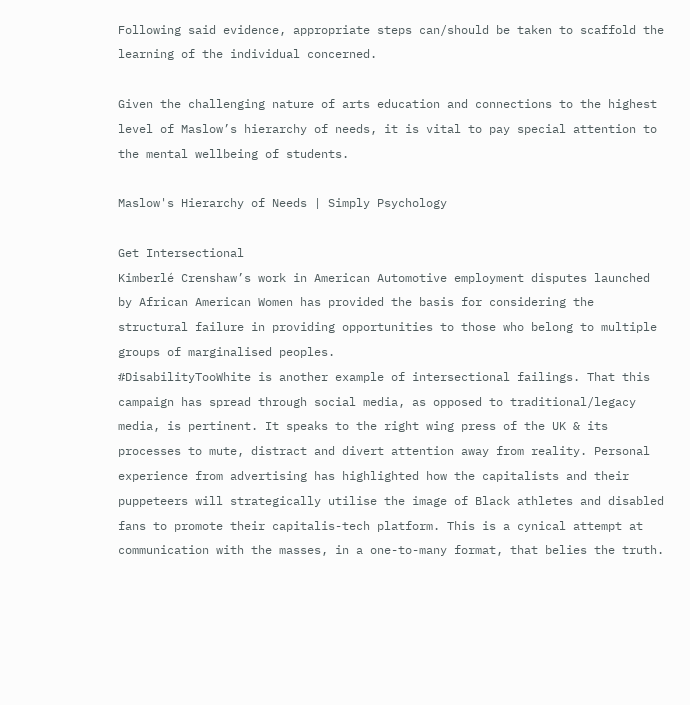Following said evidence, appropriate steps can/should be taken to scaffold the learning of the individual concerned.

Given the challenging nature of arts education and connections to the highest level of Maslow’s hierarchy of needs, it is vital to pay special attention to the mental wellbeing of students.

Maslow's Hierarchy of Needs | Simply Psychology

Get Intersectional
Kimberlé Crenshaw’s work in American Automotive employment disputes launched by African American Women has provided the basis for considering the structural failure in providing opportunities to those who belong to multiple groups of marginalised peoples.
#DisabilityTooWhite is another example of intersectional failings. That this campaign has spread through social media, as opposed to traditional/legacy media, is pertinent. It speaks to the right wing press of the UK & its processes to mute, distract and divert attention away from reality. Personal experience from advertising has highlighted how the capitalists and their puppeteers will strategically utilise the image of Black athletes and disabled fans to promote their capitalis-tech platform. This is a cynical attempt at communication with the masses, in a one-to-many format, that belies the truth.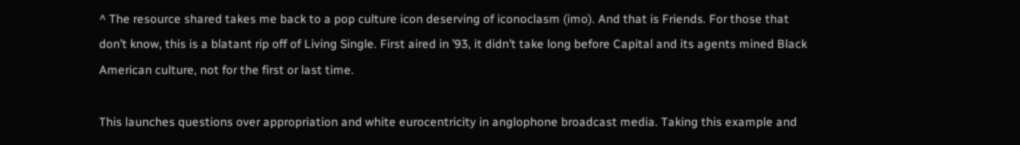^ The resource shared takes me back to a pop culture icon deserving of iconoclasm (imo). And that is Friends. For those that don’t know, this is a blatant rip off of Living Single. First aired in ’93, it didn’t take long before Capital and its agents mined Black American culture, not for the first or last time.

This launches questions over appropriation and white eurocentricity in anglophone broadcast media. Taking this example and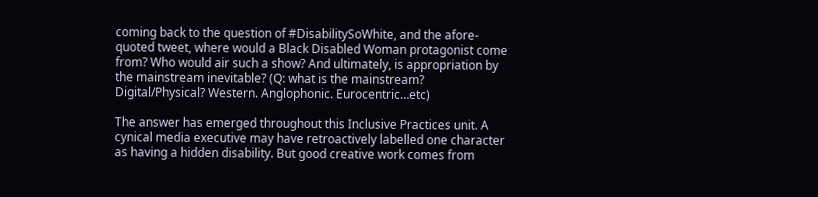coming back to the question of #DisabilitySoWhite, and the afore-quoted tweet, where would a Black Disabled Woman protagonist come from? Who would air such a show? And ultimately, is appropriation by the mainstream inevitable? (Q: what is the mainstream? Digital/Physical? Western. Anglophonic. Eurocentric…etc)

The answer has emerged throughout this Inclusive Practices unit. A cynical media executive may have retroactively labelled one character as having a hidden disability. But good creative work comes from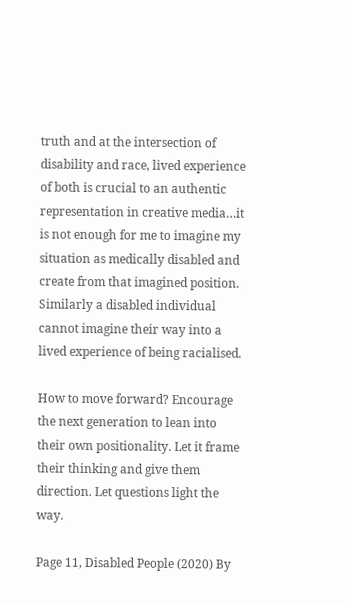truth and at the intersection of disability and race, lived experience of both is crucial to an authentic representation in creative media…it is not enough for me to imagine my situation as medically disabled and create from that imagined position. Similarly a disabled individual cannot imagine their way into a lived experience of being racialised.

How to move forward? Encourage the next generation to lean into their own positionality. Let it frame their thinking and give them direction. Let questions light the way.

Page 11, Disabled People (2020) By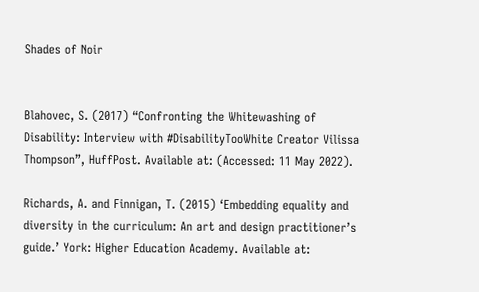Shades of Noir


Blahovec, S. (2017) “Confronting the Whitewashing of Disability: Interview with #DisabilityTooWhite Creator Vilissa Thompson”, HuffPost. Available at: (Accessed: 11 May 2022).

Richards, A. and Finnigan, T. (2015) ‘Embedding equality and diversity in the curriculum: An art and design practitioner’s guide.’ York: Higher Education Academy. Available at: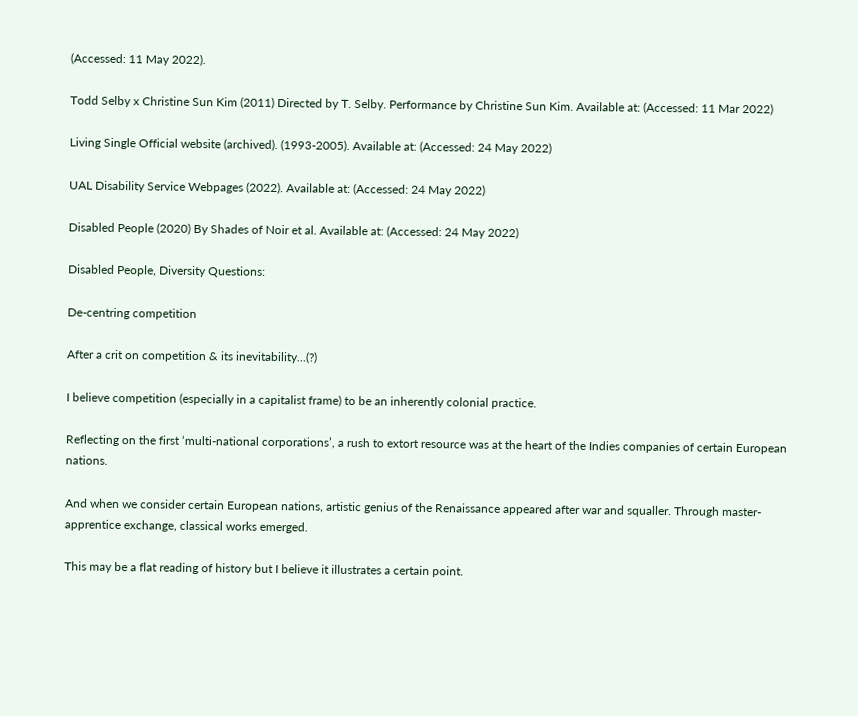(Accessed: 11 May 2022).

Todd Selby x Christine Sun Kim (2011) Directed by T. Selby. Performance by Christine Sun Kim. Available at: (Accessed: 11 Mar 2022)

Living Single Official website (archived). (1993-2005). Available at: (Accessed: 24 May 2022)

UAL Disability Service Webpages (2022). Available at: (Accessed: 24 May 2022)

Disabled People (2020) By Shades of Noir et al. Available at: (Accessed: 24 May 2022)

Disabled People, Diversity Questions:

De-centring competition

After a crit on competition & its inevitability...(?)

I believe competition (especially in a capitalist frame) to be an inherently colonial practice.

Reflecting on the first ‘multi-national corporations’, a rush to extort resource was at the heart of the Indies companies of certain European nations.

And when we consider certain European nations, artistic genius of the Renaissance appeared after war and squaller. Through master-apprentice exchange, classical works emerged.

This may be a flat reading of history but I believe it illustrates a certain point.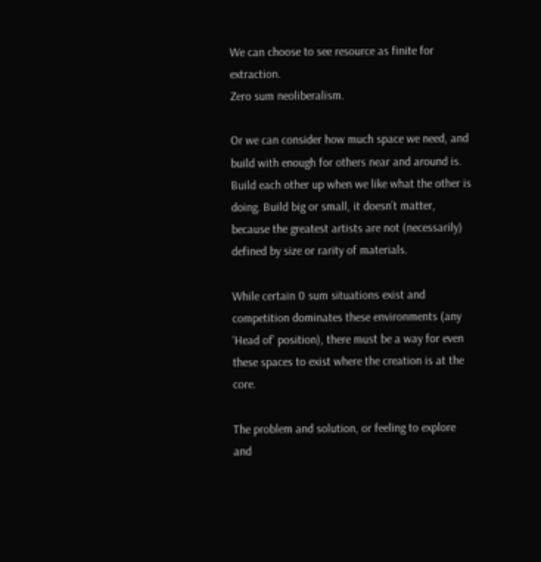We can choose to see resource as finite for extraction.
Zero sum neoliberalism.

Or we can consider how much space we need, and build with enough for others near and around is. Build each other up when we like what the other is doing. Build big or small, it doesn’t matter, because the greatest artists are not (necessarily) defined by size or rarity of materials.

While certain 0 sum situations exist and competition dominates these environments (any ‘Head of’ position), there must be a way for even these spaces to exist where the creation is at the core.

The problem and solution, or feeling to explore and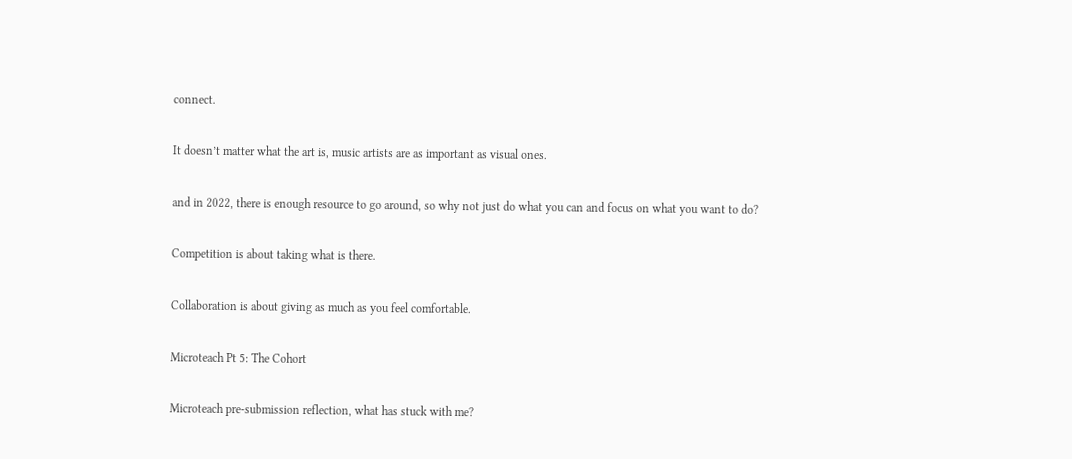connect.

It doesn’t matter what the art is, music artists are as important as visual ones.

and in 2022, there is enough resource to go around, so why not just do what you can and focus on what you want to do?

Competition is about taking what is there.

Collaboration is about giving as much as you feel comfortable.

Microteach Pt 5: The Cohort

Microteach pre-submission reflection, what has stuck with me?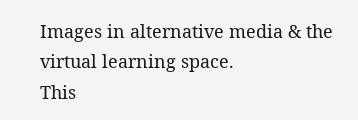Images in alternative media & the virtual learning space.
This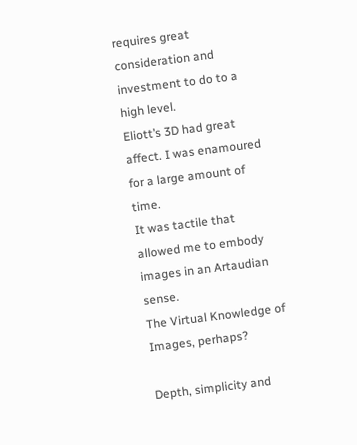requires great consideration and investment to do to a high level.
Eliott’s 3D had great affect. I was enamoured for a large amount of time.
It was tactile that allowed me to embody images in an Artaudian sense.
The Virtual Knowledge of Images, perhaps?

Depth, simplicity and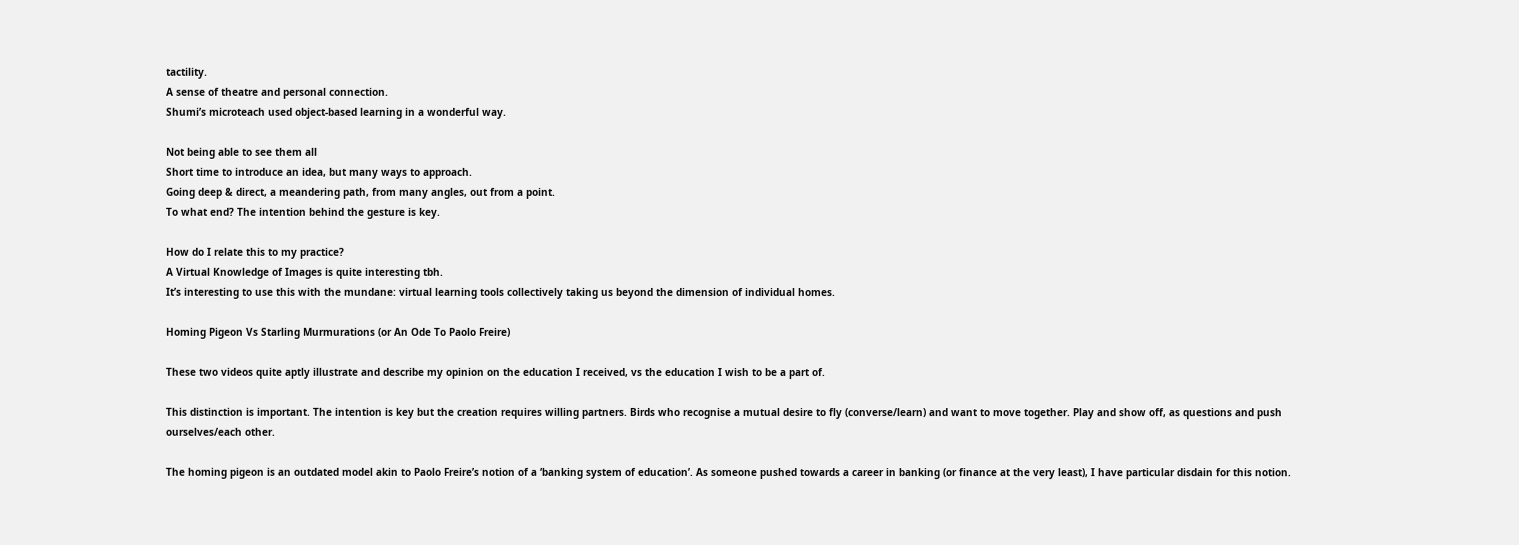tactility.
A sense of theatre and personal connection.
Shumi’s microteach used object-based learning in a wonderful way.

Not being able to see them all
Short time to introduce an idea, but many ways to approach.
Going deep & direct, a meandering path, from many angles, out from a point.
To what end? The intention behind the gesture is key.

How do I relate this to my practice?
A Virtual Knowledge of Images is quite interesting tbh.
It’s interesting to use this with the mundane: virtual learning tools collectively taking us beyond the dimension of individual homes.

Homing Pigeon Vs Starling Murmurations (or An Ode To Paolo Freire)

These two videos quite aptly illustrate and describe my opinion on the education I received, vs the education I wish to be a part of.

This distinction is important. The intention is key but the creation requires willing partners. Birds who recognise a mutual desire to fly (converse/learn) and want to move together. Play and show off, as questions and push ourselves/each other.

The homing pigeon is an outdated model akin to Paolo Freire’s notion of a ‘banking system of education’. As someone pushed towards a career in banking (or finance at the very least), I have particular disdain for this notion.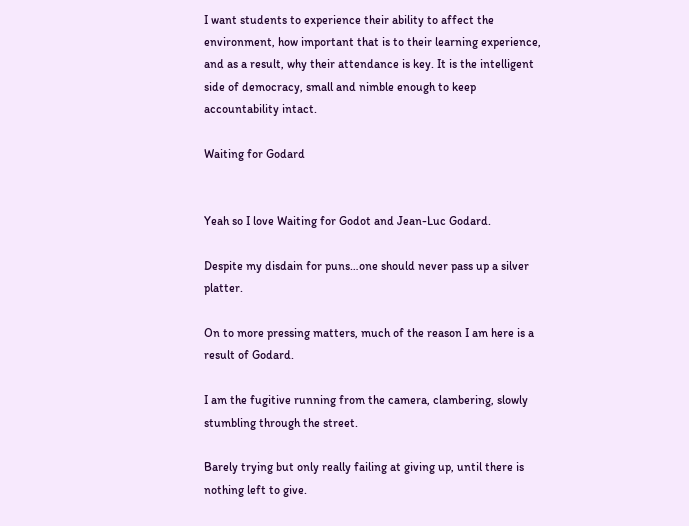I want students to experience their ability to affect the environment, how important that is to their learning experience, and as a result, why their attendance is key. It is the intelligent side of democracy, small and nimble enough to keep accountability intact.

Waiting for Godard


Yeah so I love Waiting for Godot and Jean-Luc Godard.

Despite my disdain for puns…one should never pass up a silver platter.

On to more pressing matters, much of the reason I am here is a result of Godard.

I am the fugitive running from the camera, clambering, slowly stumbling through the street.

Barely trying but only really failing at giving up, until there is nothing left to give.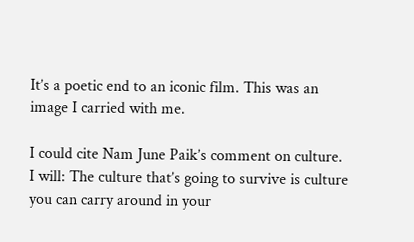It’s a poetic end to an iconic film. This was an image I carried with me.

I could cite Nam June Paik’s comment on culture. I will: The culture that’s going to survive is culture you can carry around in your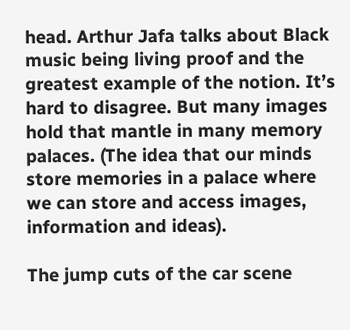head. Arthur Jafa talks about Black music being living proof and the greatest example of the notion. It’s hard to disagree. But many images hold that mantle in many memory palaces. (The idea that our minds store memories in a palace where we can store and access images, information and ideas).

The jump cuts of the car scene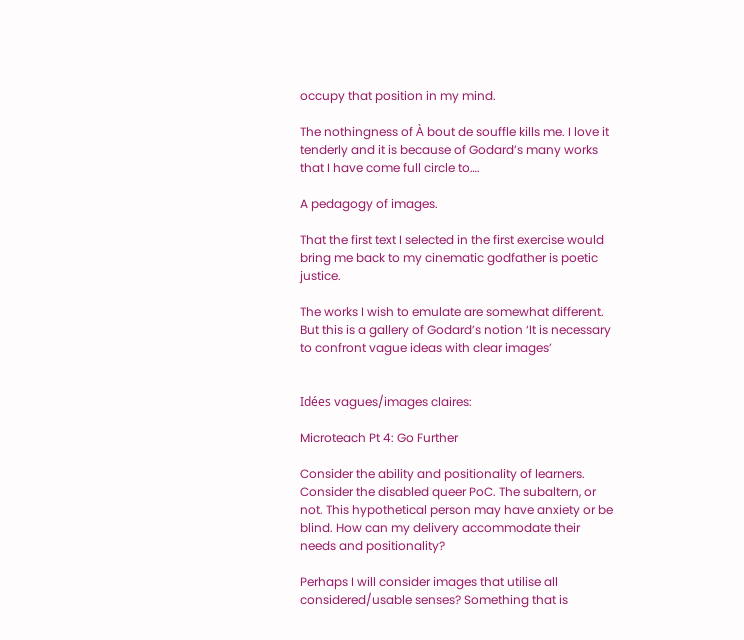occupy that position in my mind.

The nothingness of À bout de souffle kills me. I love it tenderly and it is because of Godard’s many works that I have come full circle to….

A pedagogy of images.

That the first text I selected in the first exercise would bring me back to my cinematic godfather is poetic justice.

The works I wish to emulate are somewhat different. But this is a gallery of Godard’s notion ‘It is necessary to confront vague ideas with clear images’


Idées vagues/images claires:

Microteach Pt 4: Go Further

Consider the ability and positionality of learners. Consider the disabled queer PoC. The subaltern, or not. This hypothetical person may have anxiety or be blind. How can my delivery accommodate their needs and positionality?

Perhaps I will consider images that utilise all considered/usable senses? Something that is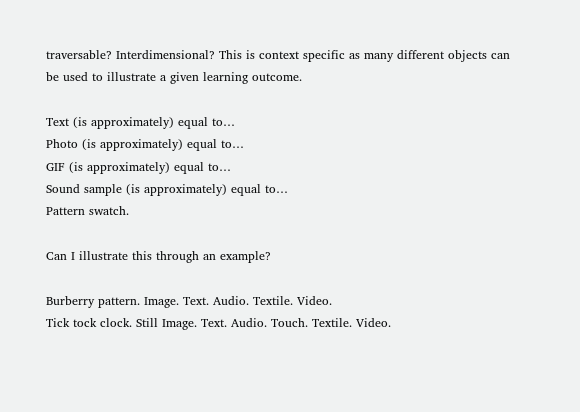traversable? Interdimensional? This is context specific as many different objects can be used to illustrate a given learning outcome.

Text (is approximately) equal to…
Photo (is approximately) equal to…
GIF (is approximately) equal to…
Sound sample (is approximately) equal to…
Pattern swatch.

Can I illustrate this through an example?

Burberry pattern. Image. Text. Audio. Textile. Video.
Tick tock clock. Still Image. Text. Audio. Touch. Textile. Video.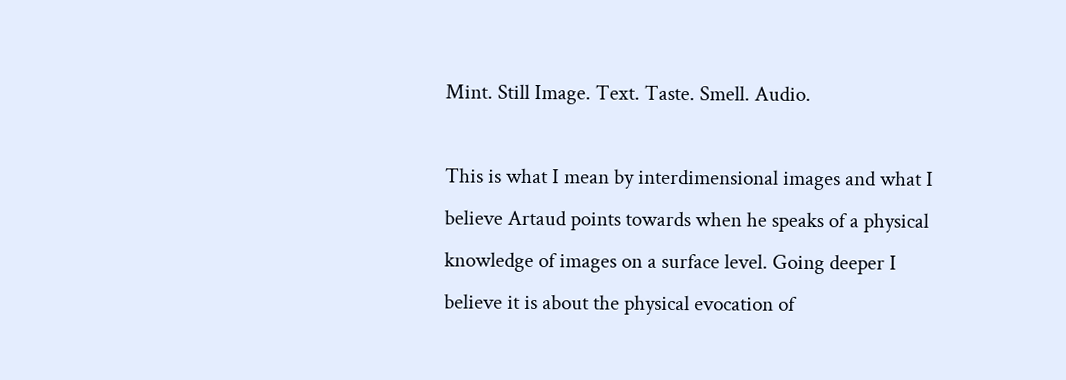Mint. Still Image. Text. Taste. Smell. Audio.

This is what I mean by interdimensional images and what I believe Artaud points towards when he speaks of a physical knowledge of images on a surface level. Going deeper I believe it is about the physical evocation of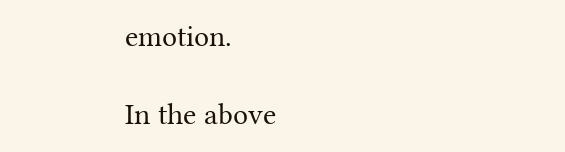emotion.

In the above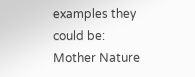examples they could be:
Mother Nature